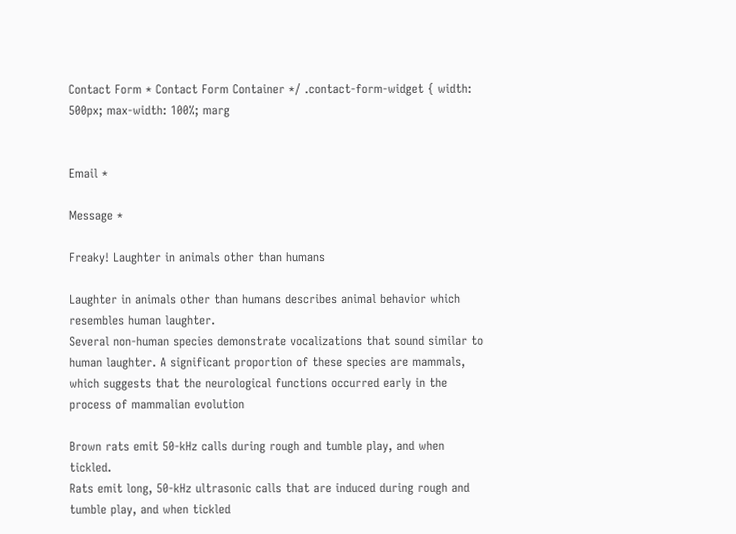Contact Form * Contact Form Container */ .contact-form-widget { width: 500px; max-width: 100%; marg


Email *

Message *

Freaky! Laughter in animals other than humans

Laughter in animals other than humans describes animal behavior which resembles human laughter.
Several non-human species demonstrate vocalizations that sound similar to human laughter. A significant proportion of these species are mammals, which suggests that the neurological functions occurred early in the process of mammalian evolution

Brown rats emit 50-kHz calls during rough and tumble play, and when tickled.
Rats emit long, 50-kHz ultrasonic calls that are induced during rough and tumble play, and when tickled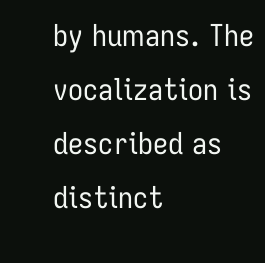by humans. The vocalization is described as distinct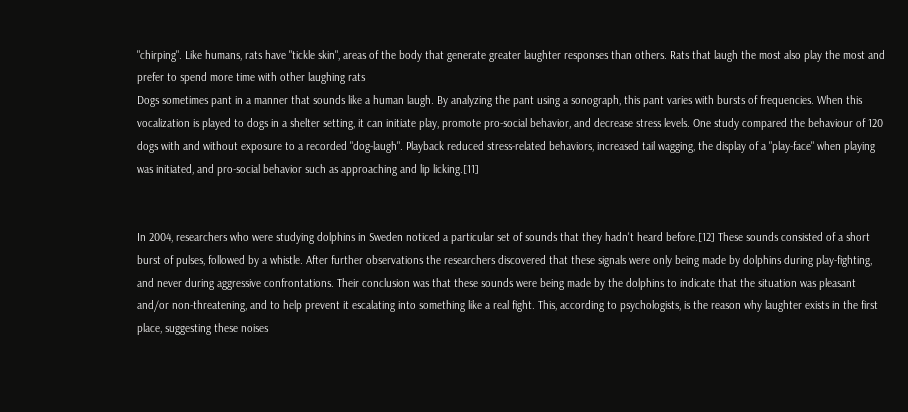"chirping". Like humans, rats have "tickle skin", areas of the body that generate greater laughter responses than others. Rats that laugh the most also play the most and prefer to spend more time with other laughing rats
Dogs sometimes pant in a manner that sounds like a human laugh. By analyzing the pant using a sonograph, this pant varies with bursts of frequencies. When this vocalization is played to dogs in a shelter setting, it can initiate play, promote pro-social behavior, and decrease stress levels. One study compared the behaviour of 120 dogs with and without exposure to a recorded "dog-laugh". Playback reduced stress-related behaviors, increased tail wagging, the display of a "play-face" when playing was initiated, and pro-social behavior such as approaching and lip licking.[11]


In 2004, researchers who were studying dolphins in Sweden noticed a particular set of sounds that they hadn't heard before.[12] These sounds consisted of a short burst of pulses, followed by a whistle. After further observations the researchers discovered that these signals were only being made by dolphins during play-fighting, and never during aggressive confrontations. Their conclusion was that these sounds were being made by the dolphins to indicate that the situation was pleasant and/or non-threatening, and to help prevent it escalating into something like a real fight. This, according to psychologists, is the reason why laughter exists in the first place, suggesting these noises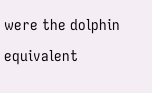were the dolphin equivalent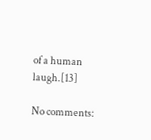of a human laugh.[13]

No comments: